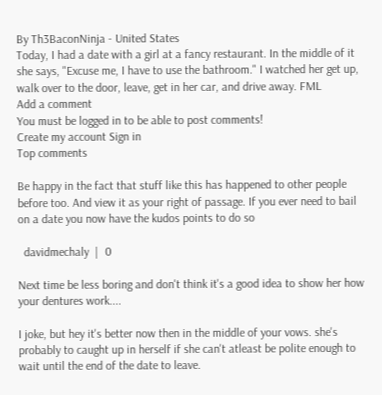By Th3BaconNinja - United States
Today, I had a date with a girl at a fancy restaurant. In the middle of it she says, "Excuse me, I have to use the bathroom." I watched her get up, walk over to the door, leave, get in her car, and drive away. FML
Add a comment
You must be logged in to be able to post comments!
Create my account Sign in
Top comments

Be happy in the fact that stuff like this has happened to other people before too. And view it as your right of passage. If you ever need to bail on a date you now have the kudos points to do so

  davidmechaly  |  0

Next time be less boring and don't think it's a good idea to show her how your dentures work....

I joke, but hey it's better now then in the middle of your vows. she's probably to caught up in herself if she can't atleast be polite enough to wait until the end of the date to leave.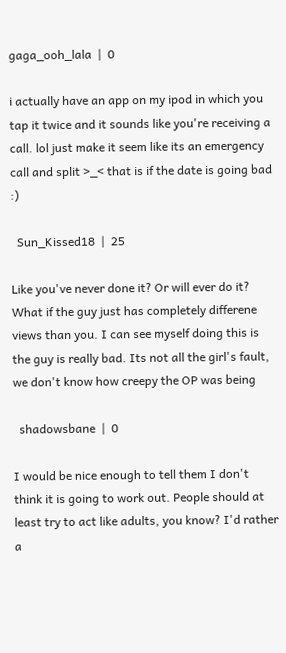gaga_ooh_lala  |  0

i actually have an app on my ipod in which you tap it twice and it sounds like you're receiving a call. lol just make it seem like its an emergency call and split >_< that is if the date is going bad :)

  Sun_Kissed18  |  25

Like you've never done it? Or will ever do it? What if the guy just has completely differene views than you. I can see myself doing this is the guy is really bad. Its not all the girl's fault, we don't know how creepy the OP was being

  shadowsbane  |  0

I would be nice enough to tell them I don't think it is going to work out. People should at least try to act like adults, you know? I'd rather a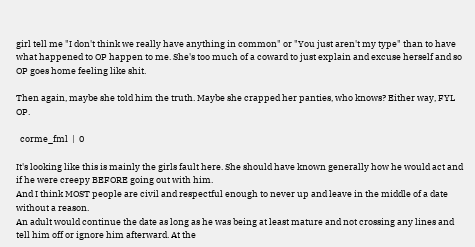girl tell me "I don't think we really have anything in common" or "You just aren't my type" than to have what happened to OP happen to me. She's too much of a coward to just explain and excuse herself and so OP goes home feeling like shit.

Then again, maybe she told him the truth. Maybe she crapped her panties, who knows? Either way, FYL OP.

  corme_fml  |  0

It's looking like this is mainly the girls fault here. She should have known generally how he would act and if he were creepy BEFORE going out with him.
And I think MOST people are civil and respectful enough to never up and leave in the middle of a date without a reason.
An adult would continue the date as long as he was being at least mature and not crossing any lines and tell him off or ignore him afterward. At the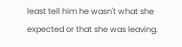least tell him he wasn't what she expected or that she was leaving.